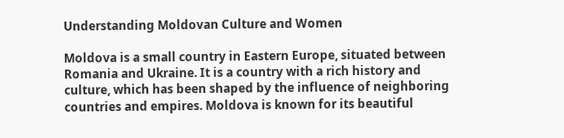Understanding Moldovan Culture and Women

Moldova is a small country in Eastern Europe, situated between Romania and Ukraine. It is a country with a rich history and culture, which has been shaped by the influence of neighboring countries and empires. Moldova is known for its beautiful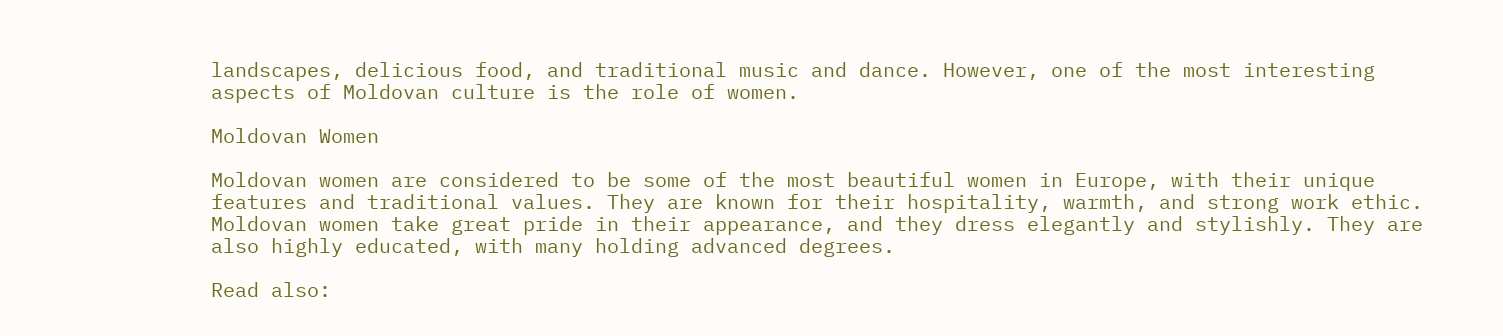landscapes, delicious food, and traditional music and dance. However, one of the most interesting aspects of Moldovan culture is the role of women.

Moldovan Women

Moldovan women are considered to be some of the most beautiful women in Europe, with their unique features and traditional values. They are known for their hospitality, warmth, and strong work ethic. Moldovan women take great pride in their appearance, and they dress elegantly and stylishly. They are also highly educated, with many holding advanced degrees.

Read also: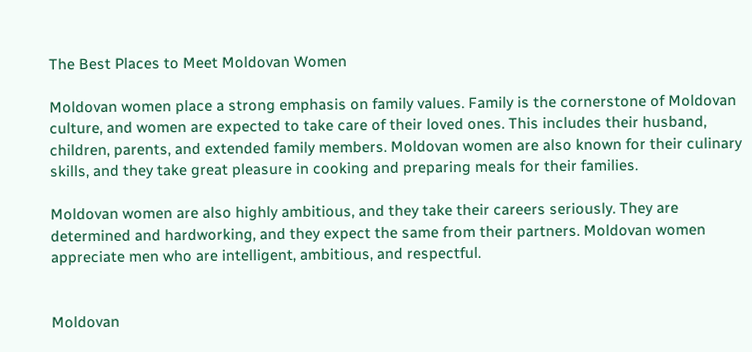The Best Places to Meet Moldovan Women

Moldovan women place a strong emphasis on family values. Family is the cornerstone of Moldovan culture, and women are expected to take care of their loved ones. This includes their husband, children, parents, and extended family members. Moldovan women are also known for their culinary skills, and they take great pleasure in cooking and preparing meals for their families.

Moldovan women are also highly ambitious, and they take their careers seriously. They are determined and hardworking, and they expect the same from their partners. Moldovan women appreciate men who are intelligent, ambitious, and respectful.


Moldovan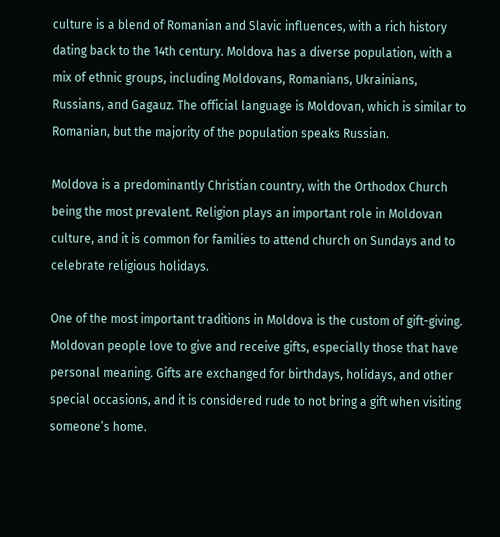culture is a blend of Romanian and Slavic influences, with a rich history dating back to the 14th century. Moldova has a diverse population, with a mix of ethnic groups, including Moldovans, Romanians, Ukrainians, Russians, and Gagauz. The official language is Moldovan, which is similar to Romanian, but the majority of the population speaks Russian.

Moldova is a predominantly Christian country, with the Orthodox Church being the most prevalent. Religion plays an important role in Moldovan culture, and it is common for families to attend church on Sundays and to celebrate religious holidays.

One of the most important traditions in Moldova is the custom of gift-giving. Moldovan people love to give and receive gifts, especially those that have personal meaning. Gifts are exchanged for birthdays, holidays, and other special occasions, and it is considered rude to not bring a gift when visiting someone’s home.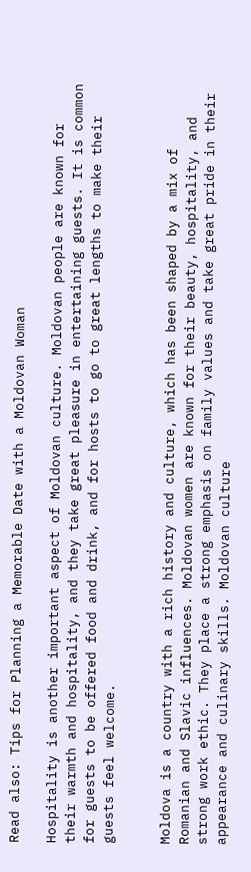Read also: Tips for Planning a Memorable Date with a Moldovan Woman

Hospitality is another important aspect of Moldovan culture. Moldovan people are known for their warmth and hospitality, and they take great pleasure in entertaining guests. It is common for guests to be offered food and drink, and for hosts to go to great lengths to make their guests feel welcome.


Moldova is a country with a rich history and culture, which has been shaped by a mix of Romanian and Slavic influences. Moldovan women are known for their beauty, hospitality, and strong work ethic. They place a strong emphasis on family values and take great pride in their appearance and culinary skills. Moldovan culture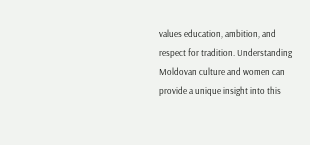values education, ambition, and respect for tradition. Understanding Moldovan culture and women can provide a unique insight into this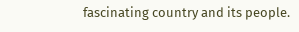fascinating country and its people.